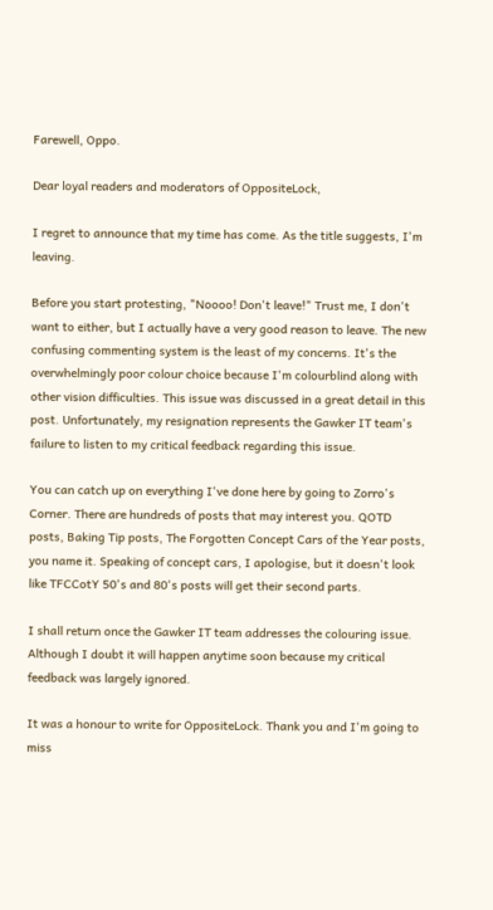Farewell, Oppo.

Dear loyal readers and moderators of OppositeLock,

I regret to announce that my time has come. As the title suggests, I'm leaving.

Before you start protesting, "Noooo! Don't leave!" Trust me, I don't want to either, but I actually have a very good reason to leave. The new confusing commenting system is the least of my concerns. It's the overwhelmingly poor colour choice because I'm colourblind along with other vision difficulties. This issue was discussed in a great detail in this post. Unfortunately, my resignation represents the Gawker IT team's failure to listen to my critical feedback regarding this issue.

You can catch up on everything I've done here by going to Zorro's Corner. There are hundreds of posts that may interest you. QOTD posts, Baking Tip posts, The Forgotten Concept Cars of the Year posts, you name it. Speaking of concept cars, I apologise, but it doesn't look like TFCCotY 50's and 80's posts will get their second parts.

I shall return once the Gawker IT team addresses the colouring issue. Although I doubt it will happen anytime soon because my critical feedback was largely ignored.

It was a honour to write for OppositeLock. Thank you and I'm going to miss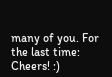many of you. For the last time: Cheers! :)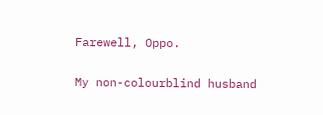Farewell, Oppo.

My non-colourblind husband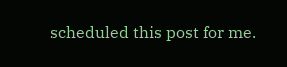scheduled this post for me.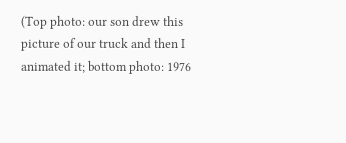(Top photo: our son drew this picture of our truck and then I animated it; bottom photo: 1976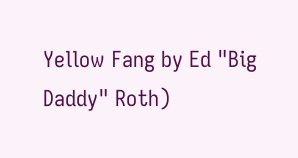Yellow Fang by Ed "Big Daddy" Roth)